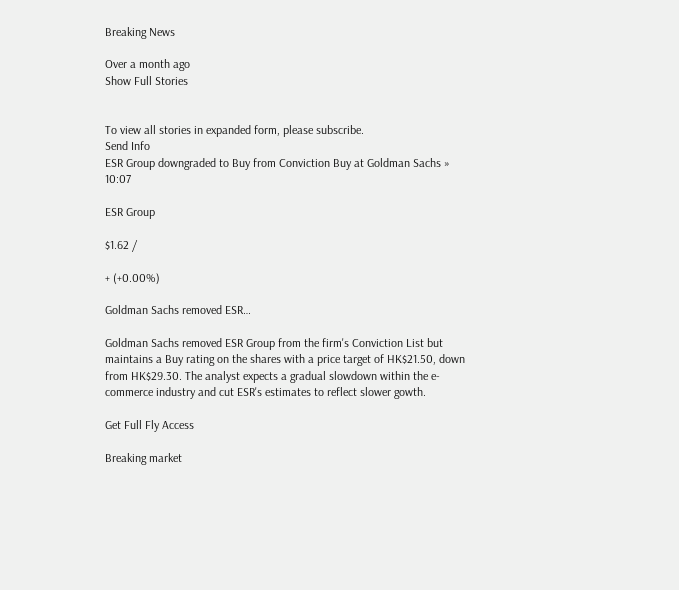Breaking News

Over a month ago
Show Full Stories


To view all stories in expanded form, please subscribe.
Send Info
ESR Group downgraded to Buy from Conviction Buy at Goldman Sachs » 10:07

ESR Group

$1.62 /

+ (+0.00%)

Goldman Sachs removed ESR…

Goldman Sachs removed ESR Group from the firm's Conviction List but maintains a Buy rating on the shares with a price target of HK$21.50, down from HK$29.30. The analyst expects a gradual slowdown within the e-commerce industry and cut ESR's estimates to reflect slower gowth.

Get Full Fly Access

Breaking market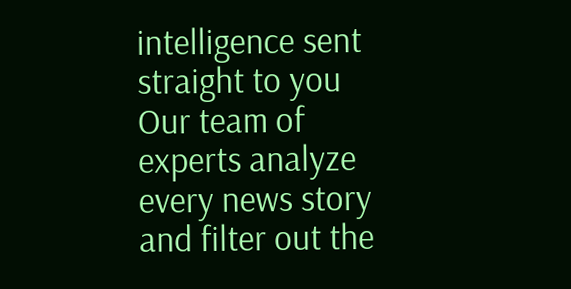intelligence sent straight to you
Our team of experts analyze every news story and filter out the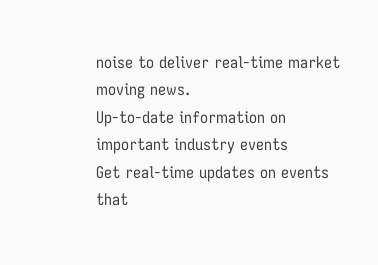noise to deliver real-time market moving news.
Up-to-date information on important industry events
Get real-time updates on events that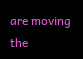are moving the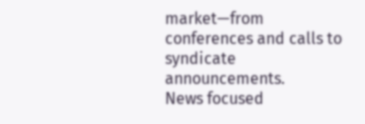market—from conferences and calls to syndicate announcements.
News focused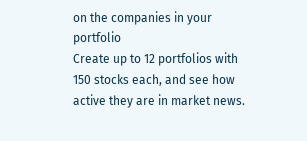on the companies in your portfolio
Create up to 12 portfolios with 150 stocks each, and see how active they are in market news.